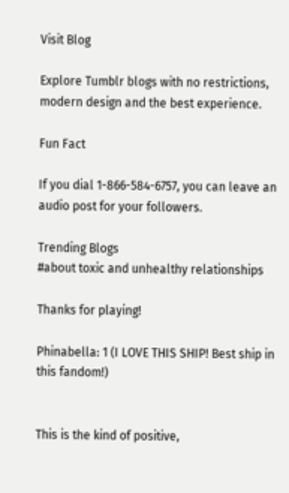Visit Blog

Explore Tumblr blogs with no restrictions, modern design and the best experience.

Fun Fact

If you dial 1-866-584-6757, you can leave an audio post for your followers.

Trending Blogs
#about toxic and unhealthy relationships

Thanks for playing!

Phinabella: 1 (I LOVE THIS SHIP! Best ship in this fandom!)


This is the kind of positive,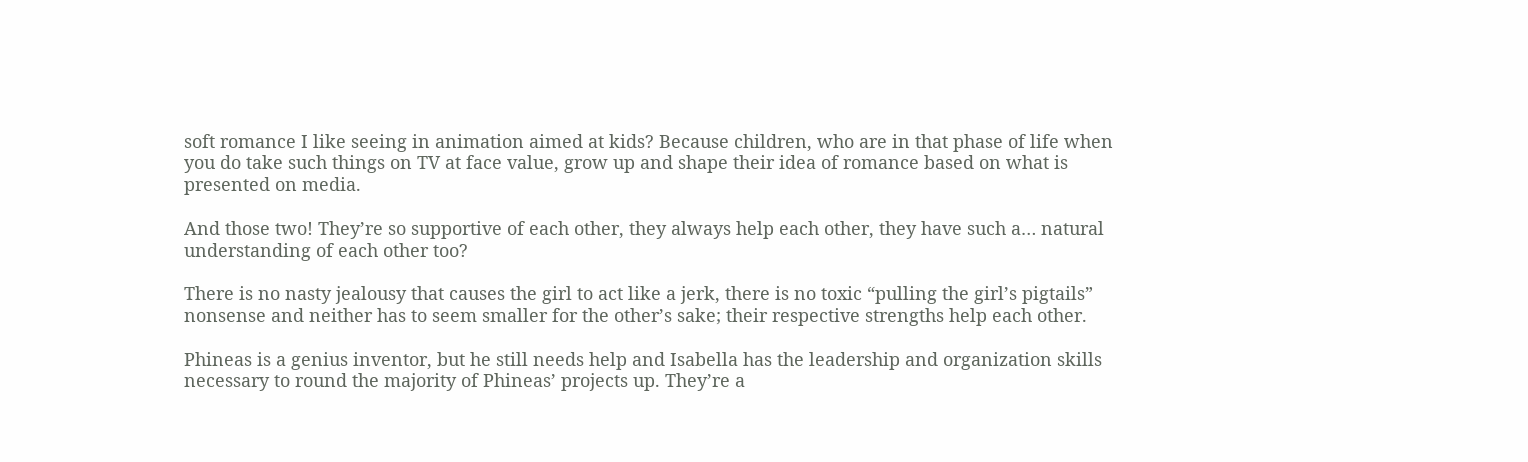soft romance I like seeing in animation aimed at kids? Because children, who are in that phase of life when you do take such things on TV at face value, grow up and shape their idea of romance based on what is presented on media.

And those two! They’re so supportive of each other, they always help each other, they have such a… natural understanding of each other too?

There is no nasty jealousy that causes the girl to act like a jerk, there is no toxic “pulling the girl’s pigtails” nonsense and neither has to seem smaller for the other’s sake; their respective strengths help each other.

Phineas is a genius inventor, but he still needs help and Isabella has the leadership and organization skills necessary to round the majority of Phineas’ projects up. They’re a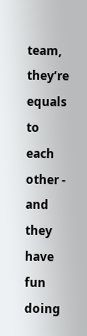team, they’re equals to each other - and they have fun doing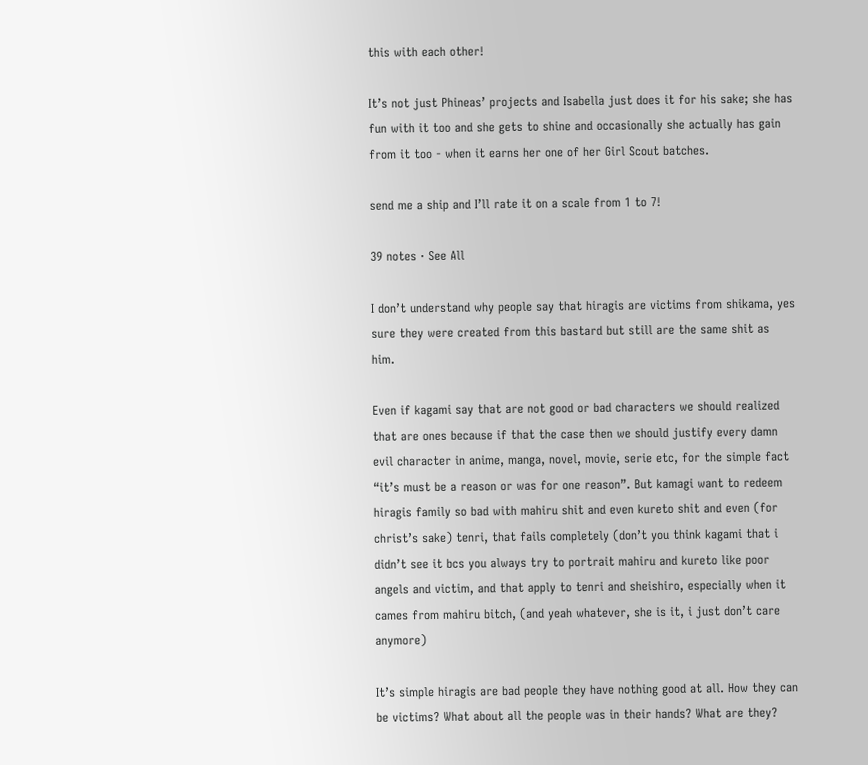this with each other!

It’s not just Phineas’ projects and Isabella just does it for his sake; she has fun with it too and she gets to shine and occasionally she actually has gain from it too - when it earns her one of her Girl Scout batches.

send me a ship and I’ll rate it on a scale from 1 to 7!

39 notes · See All

I don’t understand why people say that hiragis are victims from shikama, yes sure they were created from this bastard but still are the same shit as him.

Even if kagami say that are not good or bad characters we should realized that are ones because if that the case then we should justify every damn evil character in anime, manga, novel, movie, serie etc, for the simple fact “it’s must be a reason or was for one reason”. But kamagi want to redeem hiragis family so bad with mahiru shit and even kureto shit and even (for christ’s sake) tenri, that fails completely (don’t you think kagami that i didn’t see it bcs you always try to portrait mahiru and kureto like poor angels and victim, and that apply to tenri and sheishiro, especially when it cames from mahiru bitch, (and yeah whatever, she is it, i just don’t care anymore)

It’s simple hiragis are bad people they have nothing good at all. How they can be victims? What about all the people was in their hands? What are they?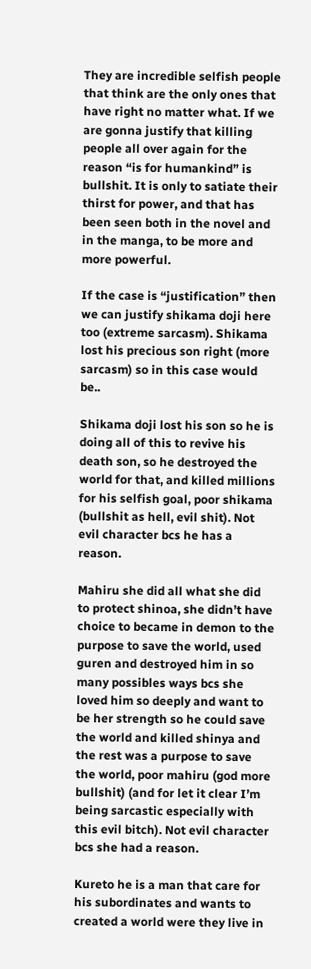They are incredible selfish people that think are the only ones that have right no matter what. If we are gonna justify that killing people all over again for the reason “is for humankind” is bullshit. It is only to satiate their thirst for power, and that has been seen both in the novel and in the manga, to be more and more powerful.

If the case is “justification” then we can justify shikama doji here too (extreme sarcasm). Shikama lost his precious son right (more sarcasm) so in this case would be..

Shikama doji lost his son so he is doing all of this to revive his death son, so he destroyed the world for that, and killed millions for his selfish goal, poor shikama (bullshit as hell, evil shit). Not evil character bcs he has a reason.

Mahiru she did all what she did to protect shinoa, she didn’t have choice to became in demon to the purpose to save the world, used guren and destroyed him in so many possibles ways bcs she loved him so deeply and want to be her strength so he could save the world and killed shinya and the rest was a purpose to save the world, poor mahiru (god more bullshit) (and for let it clear I’m being sarcastic especially with this evil bitch). Not evil character bcs she had a reason.

Kureto he is a man that care for his subordinates and wants to created a world were they live in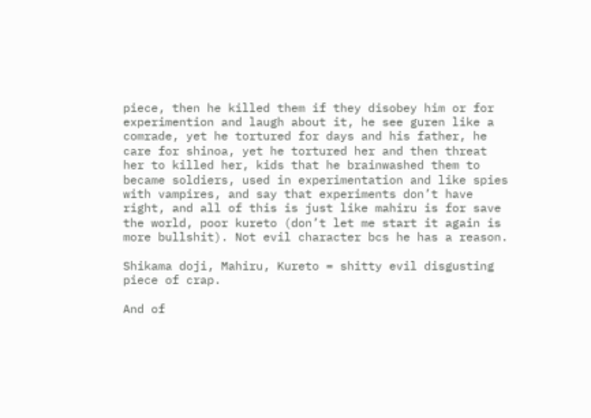piece, then he killed them if they disobey him or for experimention and laugh about it, he see guren like a comrade, yet he tortured for days and his father, he care for shinoa, yet he tortured her and then threat her to killed her, kids that he brainwashed them to became soldiers, used in experimentation and like spies with vampires, and say that experiments don’t have right, and all of this is just like mahiru is for save the world, poor kureto (don’t let me start it again is more bullshit). Not evil character bcs he has a reason.

Shikama doji, Mahiru, Kureto = shitty evil disgusting piece of crap.

And of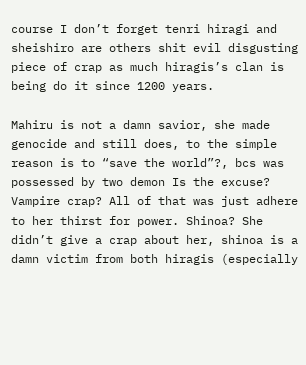course I don’t forget tenri hiragi and sheishiro are others shit evil disgusting piece of crap as much hiragis’s clan is being do it since 1200 years.

Mahiru is not a damn savior, she made genocide and still does, to the simple reason is to “save the world”?, bcs was possessed by two demon Is the excuse? Vampire crap? All of that was just adhere to her thirst for power. Shinoa? She didn’t give a crap about her, shinoa is a damn victim from both hiragis (especially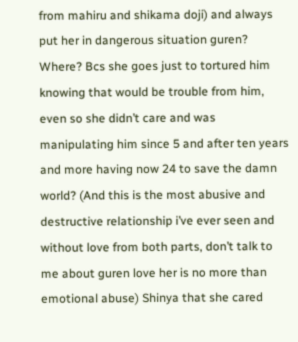from mahiru and shikama doji) and always put her in dangerous situation guren? Where? Bcs she goes just to tortured him knowing that would be trouble from him, even so she didn’t care and was manipulating him since 5 and after ten years and more having now 24 to save the damn world? (And this is the most abusive and destructive relationship i’ve ever seen and without love from both parts, don’t talk to me about guren love her is no more than emotional abuse) Shinya that she cared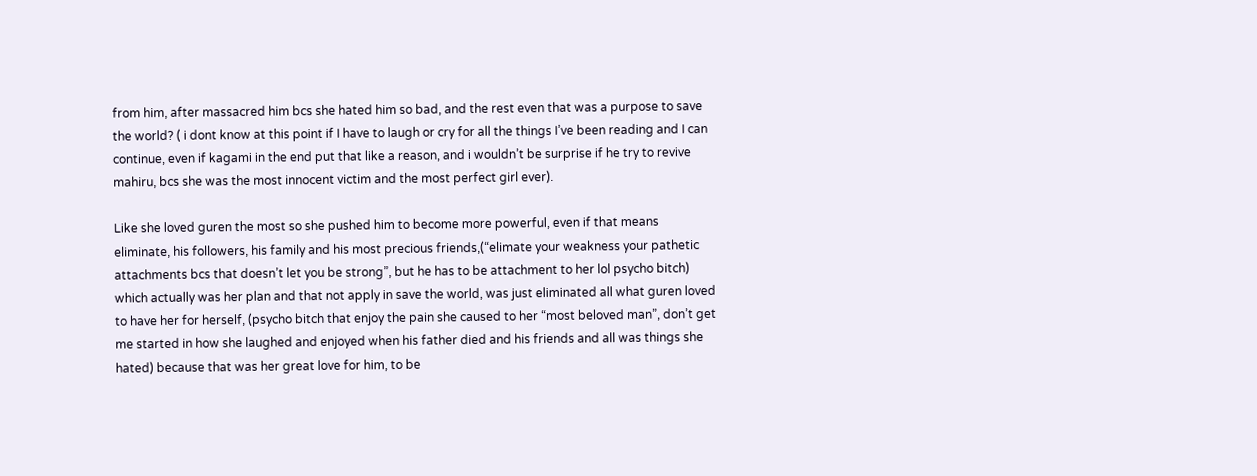from him, after massacred him bcs she hated him so bad, and the rest even that was a purpose to save the world? ( i dont know at this point if I have to laugh or cry for all the things I’ve been reading and I can continue, even if kagami in the end put that like a reason, and i wouldn’t be surprise if he try to revive mahiru, bcs she was the most innocent victim and the most perfect girl ever).

Like she loved guren the most so she pushed him to become more powerful, even if that means eliminate, his followers, his family and his most precious friends,(“elimate your weakness your pathetic attachments bcs that doesn’t let you be strong”, but he has to be attachment to her lol psycho bitch) which actually was her plan and that not apply in save the world, was just eliminated all what guren loved to have her for herself, (psycho bitch that enjoy the pain she caused to her “most beloved man”, don’t get me started in how she laughed and enjoyed when his father died and his friends and all was things she hated) because that was her great love for him, to be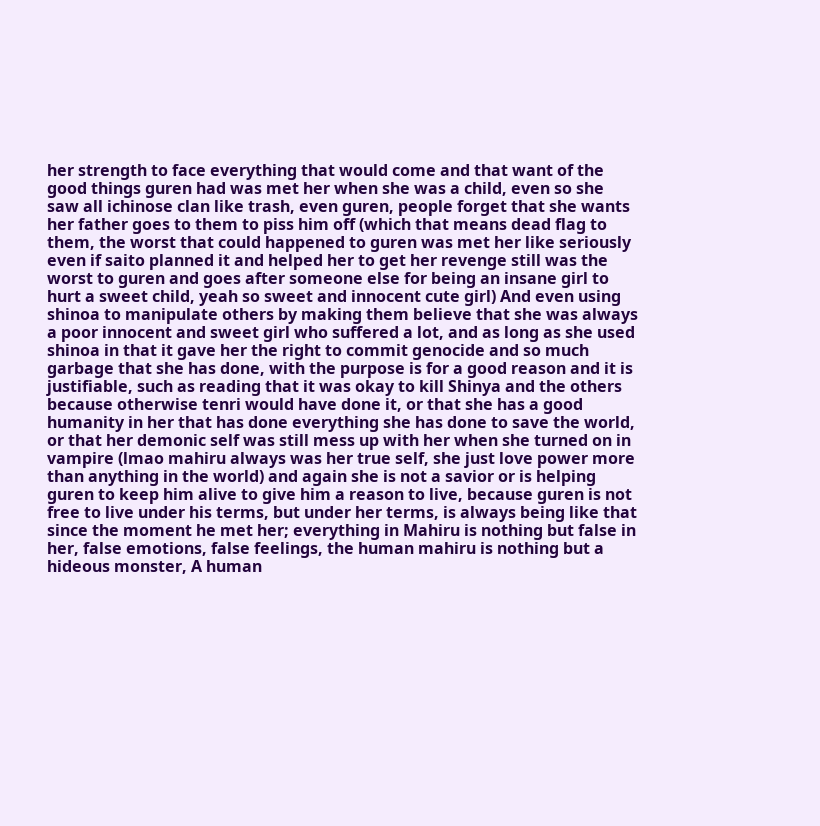her strength to face everything that would come and that want of the good things guren had was met her when she was a child, even so she saw all ichinose clan like trash, even guren, people forget that she wants her father goes to them to piss him off (which that means dead flag to them, the worst that could happened to guren was met her like seriously even if saito planned it and helped her to get her revenge still was the worst to guren and goes after someone else for being an insane girl to hurt a sweet child, yeah so sweet and innocent cute girl) And even using shinoa to manipulate others by making them believe that she was always a poor innocent and sweet girl who suffered a lot, and as long as she used shinoa in that it gave her the right to commit genocide and so much garbage that she has done, with the purpose is for a good reason and it is justifiable, such as reading that it was okay to kill Shinya and the others because otherwise tenri would have done it, or that she has a good humanity in her that has done everything she has done to save the world, or that her demonic self was still mess up with her when she turned on in vampire (lmao mahiru always was her true self, she just love power more than anything in the world) and again she is not a savior or is helping guren to keep him alive to give him a reason to live, because guren is not free to live under his terms, but under her terms, is always being like that since the moment he met her; everything in Mahiru is nothing but false in her, false emotions, false feelings, the human mahiru is nothing but a hideous monster, A human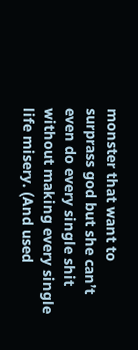monster that want to surprass god but she can’t even do every single shit without making every single life misery. (And used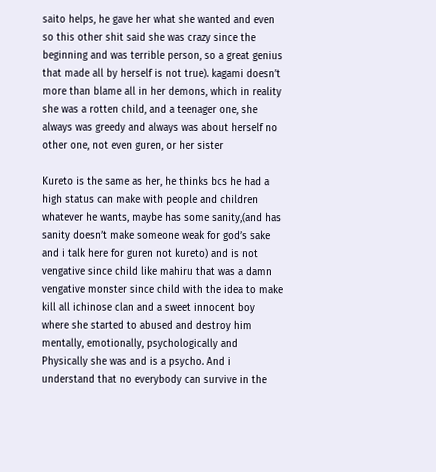saito helps, he gave her what she wanted and even so this other shit said she was crazy since the beginning and was terrible person, so a great genius that made all by herself is not true). kagami doesn’t more than blame all in her demons, which in reality she was a rotten child, and a teenager one, she always was greedy and always was about herself no other one, not even guren, or her sister

Kureto is the same as her, he thinks bcs he had a high status can make with people and children whatever he wants, maybe has some sanity,(and has sanity doesn’t make someone weak for god’s sake and i talk here for guren not kureto) and is not vengative since child like mahiru that was a damn vengative monster since child with the idea to make kill all ichinose clan and a sweet innocent boy where she started to abused and destroy him mentally, emotionally, psychologically and Physically she was and is a psycho. And i understand that no everybody can survive in the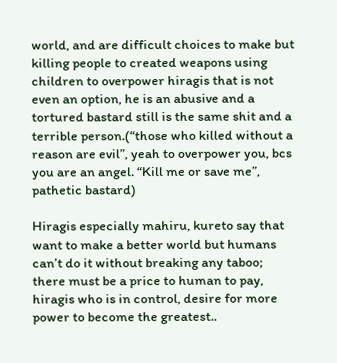world, and are difficult choices to make but killing people to created weapons using children to overpower hiragis that is not even an option, he is an abusive and a tortured bastard still is the same shit and a terrible person.(“those who killed without a reason are evil”, yeah to overpower you, bcs you are an angel. “Kill me or save me”, pathetic bastard)

Hiragis especially mahiru, kureto say that want to make a better world but humans can’t do it without breaking any taboo; there must be a price to human to pay, hiragis who is in control, desire for more power to become the greatest..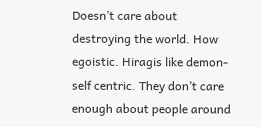Doesn’t care about destroying the world. How egoistic. Hiragis like demon- self centric. They don’t care enough about people around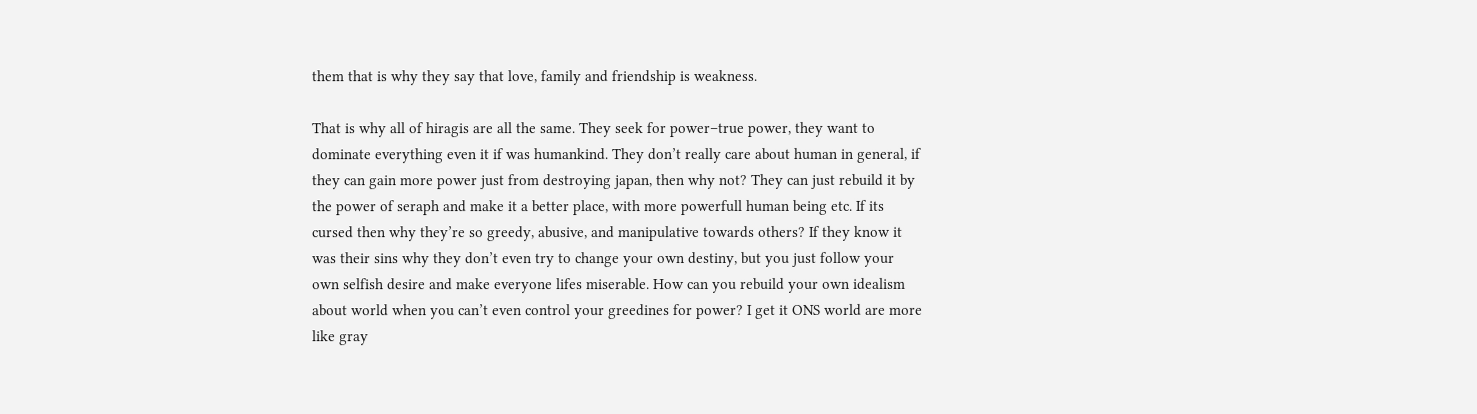them that is why they say that love, family and friendship is weakness.

That is why all of hiragis are all the same. They seek for power–true power, they want to dominate everything even it if was humankind. They don’t really care about human in general, if they can gain more power just from destroying japan, then why not? They can just rebuild it by the power of seraph and make it a better place, with more powerfull human being etc. If its cursed then why they’re so greedy, abusive, and manipulative towards others? If they know it was their sins why they don’t even try to change your own destiny, but you just follow your own selfish desire and make everyone lifes miserable. How can you rebuild your own idealism about world when you can’t even control your greedines for power? I get it ONS world are more like gray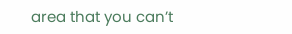area that you can’t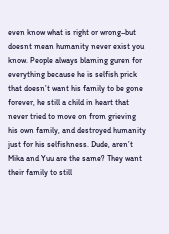even know what is right or wrong–but doesnt mean humanity never exist you know. People always blaming guren for everything because he is selfish prick that doesn’t want his family to be gone forever, he still a child in heart that never tried to move on from grieving his own family, and destroyed humanity just for his selfishness. Dude, aren’t Mika and Yuu are the same? They want their family to still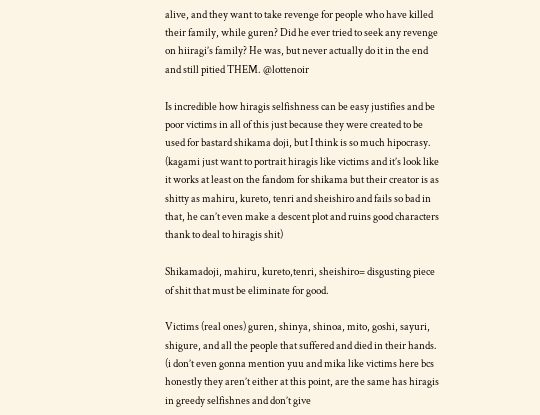alive, and they want to take revenge for people who have killed their family, while guren? Did he ever tried to seek any revenge on hiiragi’s family? He was, but never actually do it in the end and still pitied THEM. @lottenoir

Is incredible how hiragis selfishness can be easy justifies and be poor victims in all of this just because they were created to be used for bastard shikama doji, but I think is so much hipocrasy. (kagami just want to portrait hiragis like victims and it’s look like it works at least on the fandom for shikama but their creator is as shitty as mahiru, kureto, tenri and sheishiro and fails so bad in that, he can’t even make a descent plot and ruins good characters thank to deal to hiragis shit)

Shikamadoji, mahiru, kureto,tenri, sheishiro= disgusting piece of shit that must be eliminate for good.

Victims (real ones) guren, shinya, shinoa, mito, goshi, sayuri, shigure, and all the people that suffered and died in their hands. (i don’t even gonna mention yuu and mika like victims here bcs honestly they aren’t either at this point, are the same has hiragis in greedy selfishnes and don’t give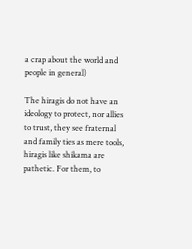a crap about the world and people in general)

The hiragis do not have an ideology to protect, nor allies to trust, they see fraternal and family ties as mere tools, hiragis like shikama are pathetic. For them, to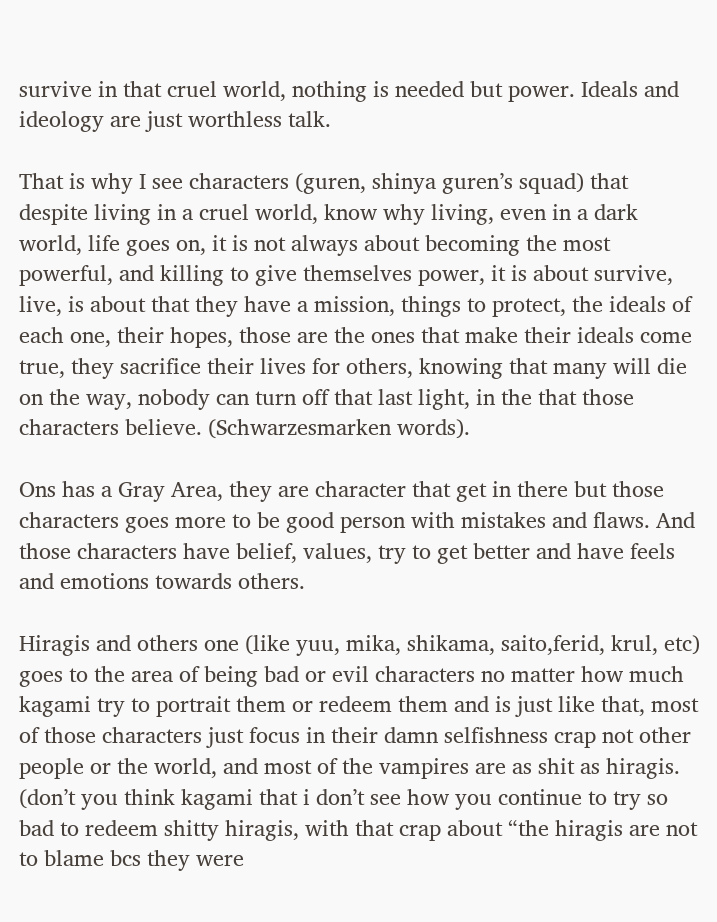survive in that cruel world, nothing is needed but power. Ideals and ideology are just worthless talk.

That is why I see characters (guren, shinya guren’s squad) that despite living in a cruel world, know why living, even in a dark world, life goes on, it is not always about becoming the most powerful, and killing to give themselves power, it is about survive, live, is about that they have a mission, things to protect, the ideals of each one, their hopes, those are the ones that make their ideals come true, they sacrifice their lives for others, knowing that many will die on the way, nobody can turn off that last light, in the that those characters believe. (Schwarzesmarken words).

Ons has a Gray Area, they are character that get in there but those characters goes more to be good person with mistakes and flaws. And those characters have belief, values, try to get better and have feels and emotions towards others.

Hiragis and others one (like yuu, mika, shikama, saito,ferid, krul, etc) goes to the area of being bad or evil characters no matter how much kagami try to portrait them or redeem them and is just like that, most of those characters just focus in their damn selfishness crap not other people or the world, and most of the vampires are as shit as hiragis. (don’t you think kagami that i don’t see how you continue to try so bad to redeem shitty hiragis, with that crap about “the hiragis are not to blame bcs they were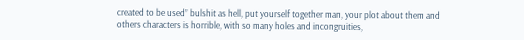created to be used” bulshit as hell, put yourself together man, your plot about them and others characters is horrible, with so many holes and incongruities,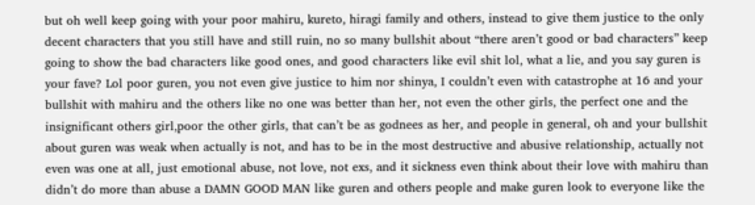but oh well keep going with your poor mahiru, kureto, hiragi family and others, instead to give them justice to the only decent characters that you still have and still ruin, no so many bullshit about “there aren’t good or bad characters” keep going to show the bad characters like good ones, and good characters like evil shit lol, what a lie, and you say guren is your fave? Lol poor guren, you not even give justice to him nor shinya, I couldn’t even with catastrophe at 16 and your bullshit with mahiru and the others like no one was better than her, not even the other girls, the perfect one and the insignificant others girl,poor the other girls, that can’t be as godnees as her, and people in general, oh and your bullshit about guren was weak when actually is not, and has to be in the most destructive and abusive relationship, actually not even was one at all, just emotional abuse, not love, not exs, and it sickness even think about their love with mahiru than didn’t do more than abuse a DAMN GOOD MAN like guren and others people and make guren look to everyone like the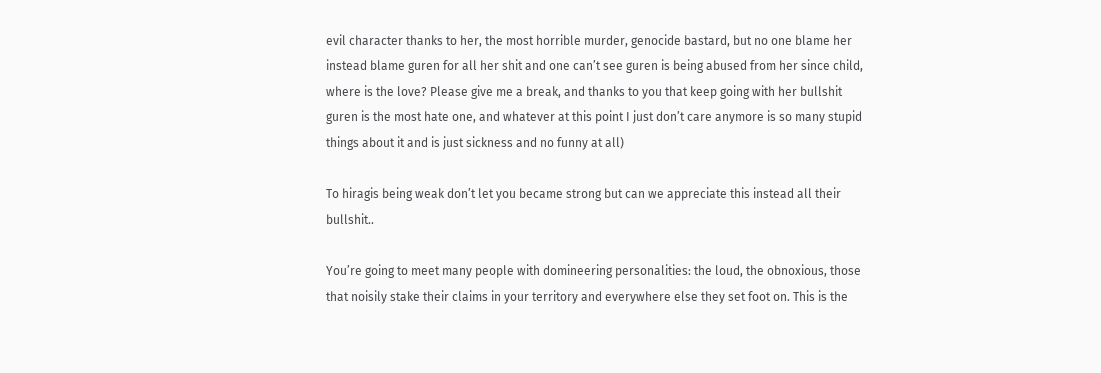evil character thanks to her, the most horrible murder, genocide bastard, but no one blame her instead blame guren for all her shit and one can’t see guren is being abused from her since child, where is the love? Please give me a break, and thanks to you that keep going with her bullshit guren is the most hate one, and whatever at this point I just don’t care anymore is so many stupid things about it and is just sickness and no funny at all)

To hiragis being weak don’t let you became strong but can we appreciate this instead all their bullshit..

You’re going to meet many people with domineering personalities: the loud, the obnoxious, those that noisily stake their claims in your territory and everywhere else they set foot on. This is the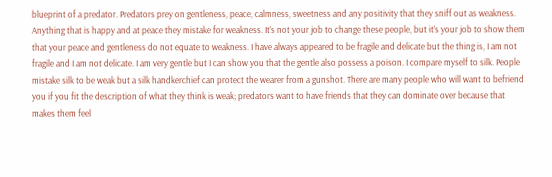blueprint of a predator. Predators prey on gentleness, peace, calmness, sweetness and any positivity that they sniff out as weakness. Anything that is happy and at peace they mistake for weakness. It’s not your job to change these people, but it’s your job to show them that your peace and gentleness do not equate to weakness. I have always appeared to be fragile and delicate but the thing is, I am not fragile and I am not delicate. I am very gentle but I can show you that the gentle also possess a poison. I compare myself to silk. People mistake silk to be weak but a silk handkerchief can protect the wearer from a gunshot. There are many people who will want to befriend you if you fit the description of what they think is weak; predators want to have friends that they can dominate over because that makes them feel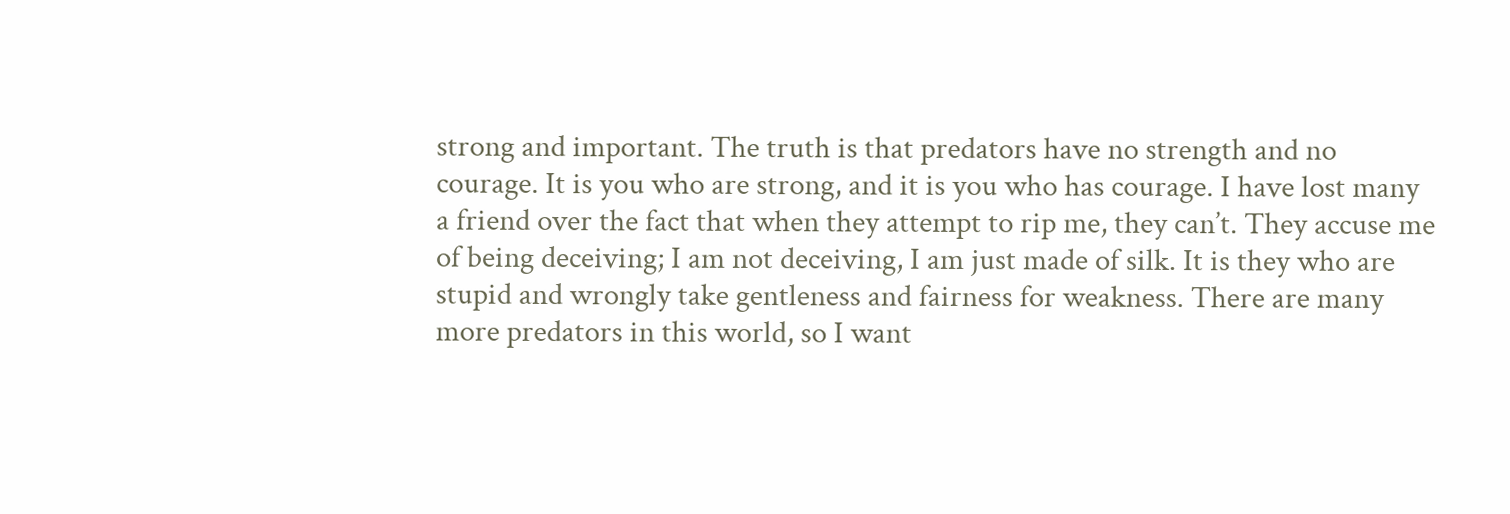strong and important. The truth is that predators have no strength and no courage. It is you who are strong, and it is you who has courage. I have lost many a friend over the fact that when they attempt to rip me, they can’t. They accuse me of being deceiving; I am not deceiving, I am just made of silk. It is they who are stupid and wrongly take gentleness and fairness for weakness. There are many more predators in this world, so I want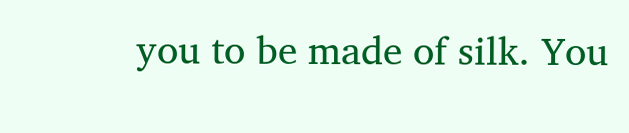you to be made of silk. You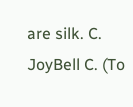are silk. C. JoyBell C. (To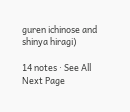guren ichinose and shinya hiragi)

14 notes · See All
Next Page